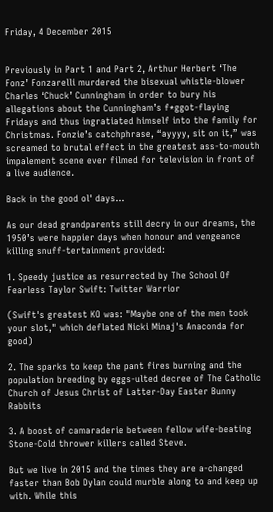Friday, 4 December 2015


Previously in Part 1 and Part 2, Arthur Herbert ‘The Fonz’ Fonzarelli murdered the bisexual whistle-blower Charles ‘Chuck’ Cunningham in order to bury his allegations about the Cunningham’s f*ggot-flaying Fridays and thus ingratiated himself into the family for Christmas. Fonzie’s catchphrase, “ayyyy, sit on it,” was screamed to brutal effect in the greatest ass-to-mouth impalement scene ever filmed for television in front of a live audience.

Back in the good ol' days...

As our dead grandparents still decry in our dreams, the 1950’s were happier days when honour and vengeance killing snuff-tertainment provided:

1. Speedy justice as resurrected by The School Of Fearless Taylor Swift: Twitter Warrior

(Swift's greatest KO was: "Maybe one of the men took your slot," which deflated Nicki Minaj's Anaconda for good)

2. The sparks to keep the pant fires burning and the population breeding by eggs-ulted decree of The Catholic Church of Jesus Christ of Latter-Day Easter Bunny Rabbits

3. A boost of camaraderie between fellow wife-beating Stone-Cold thrower killers called Steve.

But we live in 2015 and the times they are a-changed faster than Bob Dylan could murble along to and keep up with. While this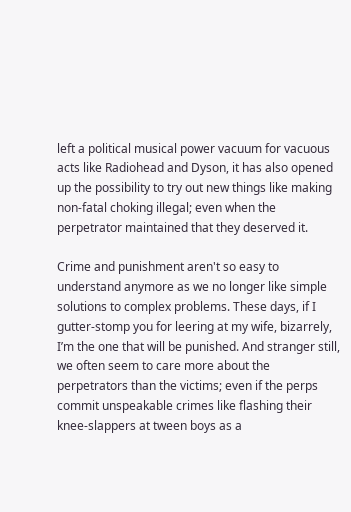left a political musical power vacuum for vacuous acts like Radiohead and Dyson, it has also opened up the possibility to try out new things like making non-fatal choking illegal; even when the perpetrator maintained that they deserved it.

Crime and punishment aren't so easy to understand anymore as we no longer like simple solutions to complex problems. These days, if I gutter-stomp you for leering at my wife, bizarrely, I’m the one that will be punished. And stranger still, we often seem to care more about the perpetrators than the victims; even if the perps commit unspeakable crimes like flashing their knee-slappers at tween boys as a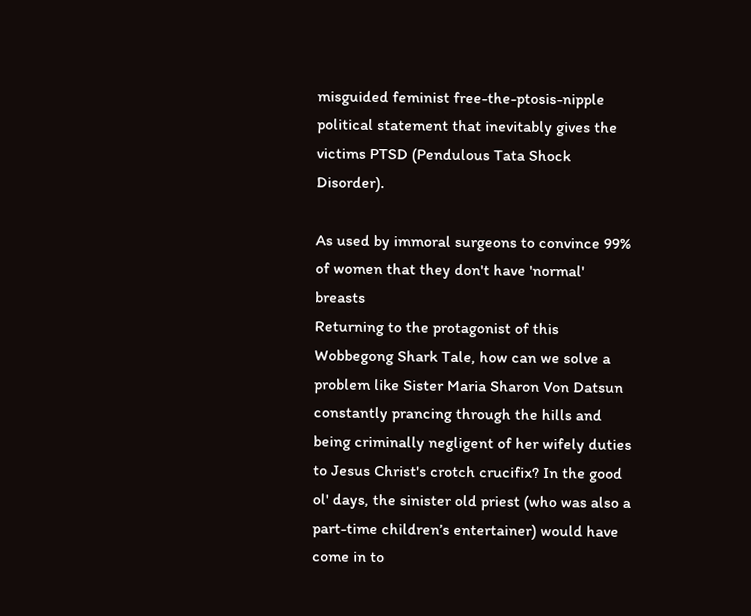misguided feminist free-the-ptosis-nipple political statement that inevitably gives the victims PTSD (Pendulous Tata Shock Disorder).

As used by immoral surgeons to convince 99% of women that they don't have 'normal' breasts
Returning to the protagonist of this Wobbegong Shark Tale, how can we solve a problem like Sister Maria Sharon Von Datsun constantly prancing through the hills and being criminally negligent of her wifely duties to Jesus Christ's crotch crucifix? In the good ol' days, the sinister old priest (who was also a part-time children’s entertainer) would have come in to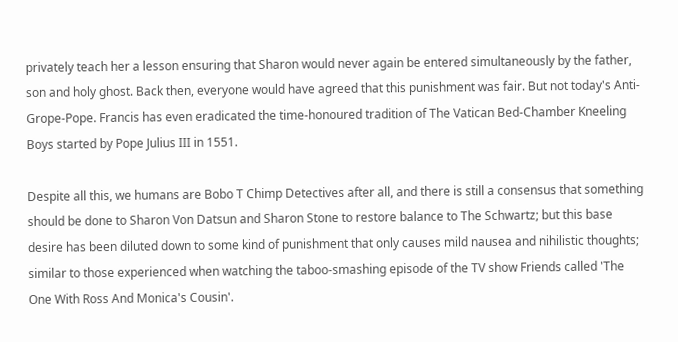privately teach her a lesson ensuring that Sharon would never again be entered simultaneously by the father, son and holy ghost. Back then, everyone would have agreed that this punishment was fair. But not today's Anti-Grope-Pope. Francis has even eradicated the time-honoured tradition of The Vatican Bed-Chamber Kneeling Boys started by Pope Julius III in 1551.

Despite all this, we humans are Bobo T Chimp Detectives after all, and there is still a consensus that something should be done to Sharon Von Datsun and Sharon Stone to restore balance to The Schwartz; but this base desire has been diluted down to some kind of punishment that only causes mild nausea and nihilistic thoughts; similar to those experienced when watching the taboo-smashing episode of the TV show Friends called 'The One With Ross And Monica's Cousin'.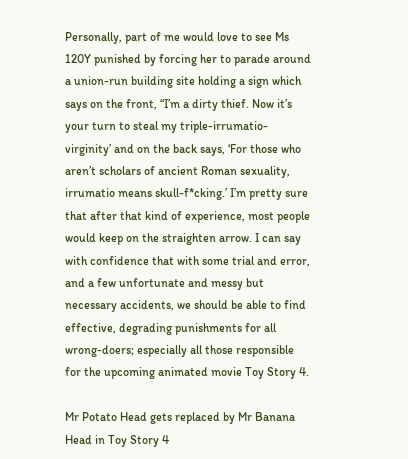Personally, part of me would love to see Ms 120Y punished by forcing her to parade around a union-run building site holding a sign which says on the front, “I’m a dirty thief. Now it’s your turn to steal my triple-irrumatio-virginity’ and on the back says, ‘For those who aren’t scholars of ancient Roman sexuality, irrumatio means skull-f*cking.’ I’m pretty sure that after that kind of experience, most people would keep on the straighten arrow. I can say with confidence that with some trial and error, and a few unfortunate and messy but necessary accidents, we should be able to find effective, degrading punishments for all wrong-doers; especially all those responsible for the upcoming animated movie Toy Story 4.

Mr Potato Head gets replaced by Mr Banana Head in Toy Story 4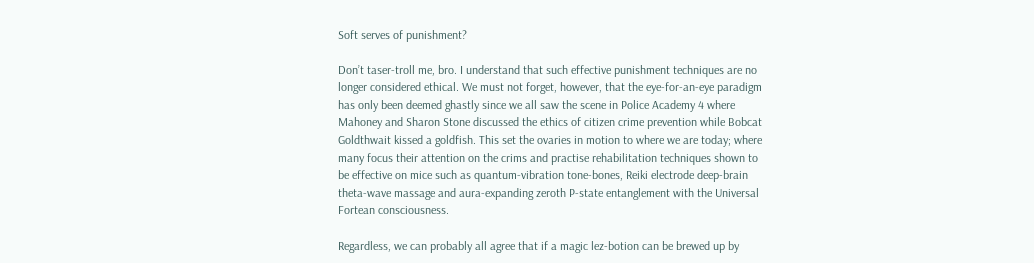Soft serves of punishment?

Don’t taser-troll me, bro. I understand that such effective punishment techniques are no longer considered ethical. We must not forget, however, that the eye-for-an-eye paradigm has only been deemed ghastly since we all saw the scene in Police Academy 4 where Mahoney and Sharon Stone discussed the ethics of citizen crime prevention while Bobcat Goldthwait kissed a goldfish. This set the ovaries in motion to where we are today; where many focus their attention on the crims and practise rehabilitation techniques shown to be effective on mice such as quantum-vibration tone-bones, Reiki electrode deep-brain theta-wave massage and aura-expanding zeroth P-state entanglement with the Universal Fortean consciousness.

Regardless, we can probably all agree that if a magic lez-botion can be brewed up by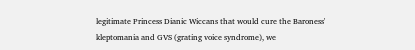legitimate Princess Dianic Wiccans that would cure the Baroness'
kleptomania and GVS (grating voice syndrome), we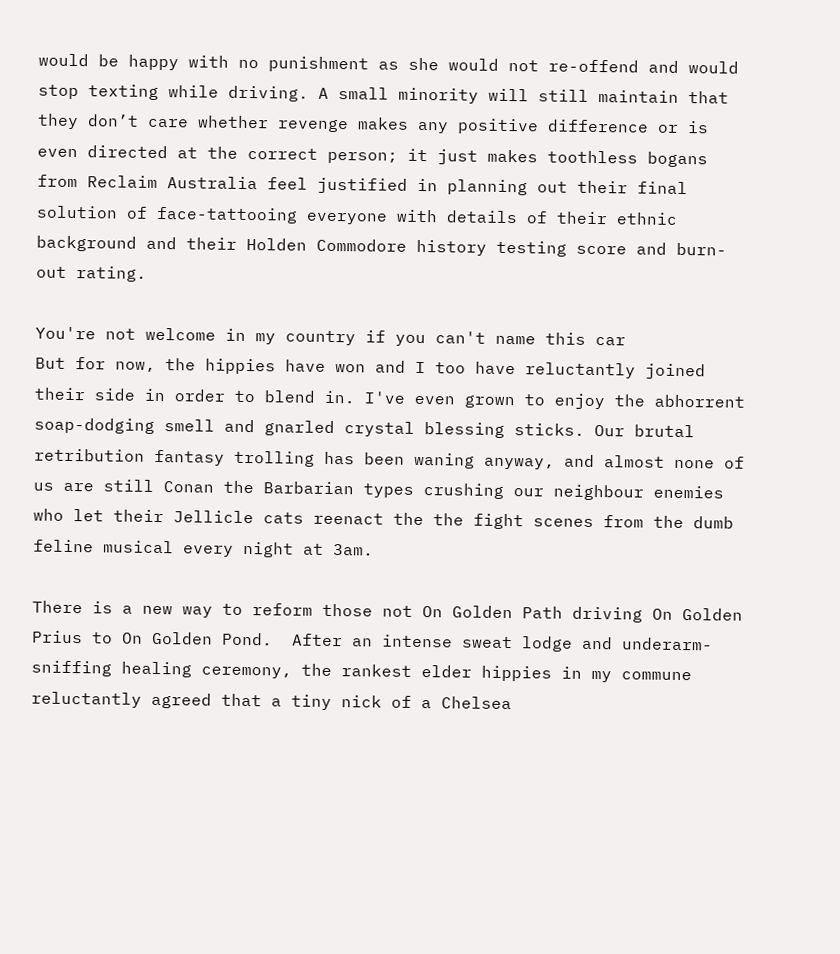would be happy with no punishment as she would not re-offend and would stop texting while driving. A small minority will still maintain that they don’t care whether revenge makes any positive difference or is even directed at the correct person; it just makes toothless bogans from Reclaim Australia feel justified in planning out their final solution of face-tattooing everyone with details of their ethnic background and their Holden Commodore history testing score and burn-out rating.

You're not welcome in my country if you can't name this car
But for now, the hippies have won and I too have reluctantly joined their side in order to blend in. I've even grown to enjoy the abhorrent soap-dodging smell and gnarled crystal blessing sticks. Our brutal retribution fantasy trolling has been waning anyway, and almost none of us are still Conan the Barbarian types crushing our neighbour enemies who let their Jellicle cats reenact the the fight scenes from the dumb feline musical every night at 3am.

There is a new way to reform those not On Golden Path driving On Golden Prius to On Golden Pond.  After an intense sweat lodge and underarm-sniffing healing ceremony, the rankest elder hippies in my commune reluctantly agreed that a tiny nick of a Chelsea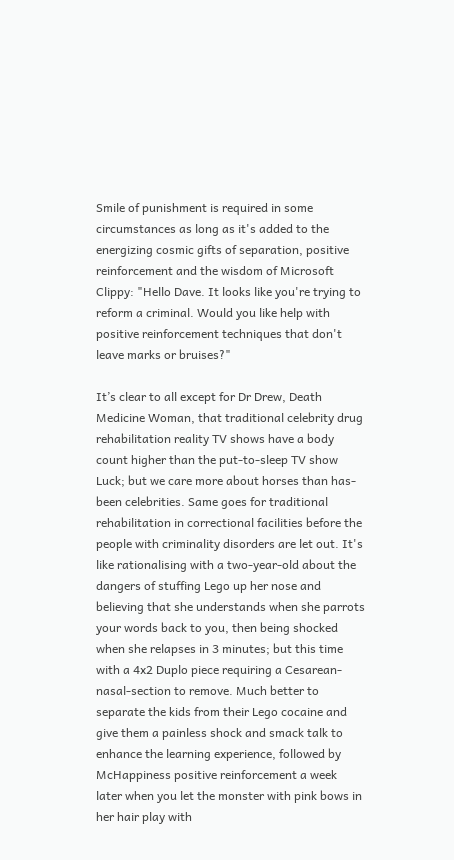Smile of punishment is required in some circumstances as long as it's added to the energizing cosmic gifts of separation, positive reinforcement and the wisdom of Microsoft Clippy: "Hello Dave. It looks like you're trying to reform a criminal. Would you like help with positive reinforcement techniques that don't leave marks or bruises?"

It’s clear to all except for Dr Drew, Death Medicine Woman, that traditional celebrity drug rehabilitation reality TV shows have a body count higher than the put-to-sleep TV show Luck; but we care more about horses than has-been celebrities. Same goes for traditional rehabilitation in correctional facilities before the people with criminality disorders are let out. It's like rationalising with a two-year-old about the dangers of stuffing Lego up her nose and believing that she understands when she parrots your words back to you, then being shocked when she relapses in 3 minutes; but this time with a 4x2 Duplo piece requiring a Cesarean-nasal-section to remove. Much better to separate the kids from their Lego cocaine and give them a painless shock and smack talk to enhance the learning experience, followed by McHappiness positive reinforcement a week later when you let the monster with pink bows in her hair play with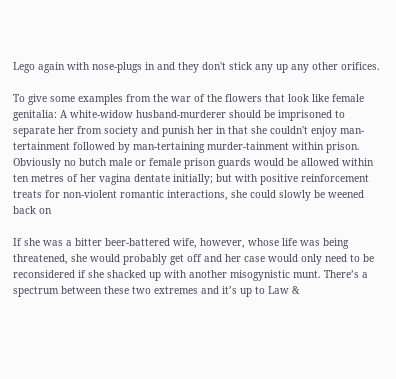Lego again with nose-plugs in and they don't stick any up any other orifices.

To give some examples from the war of the flowers that look like female genitalia: A white-widow husband-murderer should be imprisoned to separate her from society and punish her in that she couldn't enjoy man-tertainment followed by man-tertaining murder-tainment within prison. Obviously no butch male or female prison guards would be allowed within ten metres of her vagina dentate initially; but with positive reinforcement treats for non-violent romantic interactions, she could slowly be weened back on

If she was a bitter beer-battered wife, however, whose life was being threatened, she would probably get off and her case would only need to be reconsidered if she shacked up with another misogynistic munt. There’s a spectrum between these two extremes and it’s up to Law &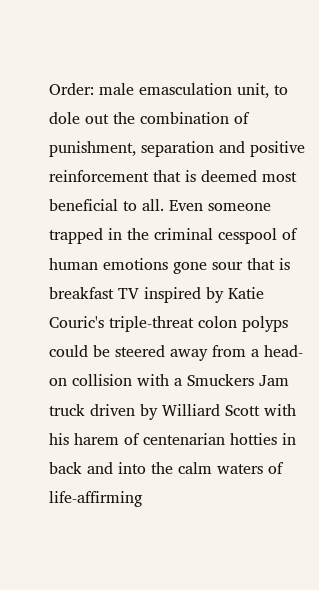Order: male emasculation unit, to dole out the combination of punishment, separation and positive reinforcement that is deemed most beneficial to all. Even someone trapped in the criminal cesspool of human emotions gone sour that is breakfast TV inspired by Katie Couric's triple-threat colon polyps could be steered away from a head-on collision with a Smuckers Jam truck driven by Williard Scott with his harem of centenarian hotties in back and into the calm waters of life-affirming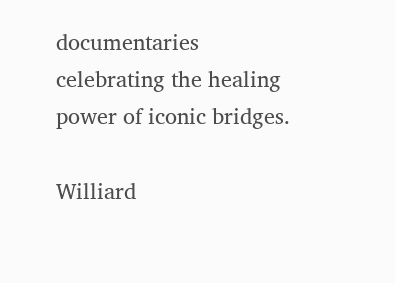documentaries celebrating the healing power of iconic bridges.

Williard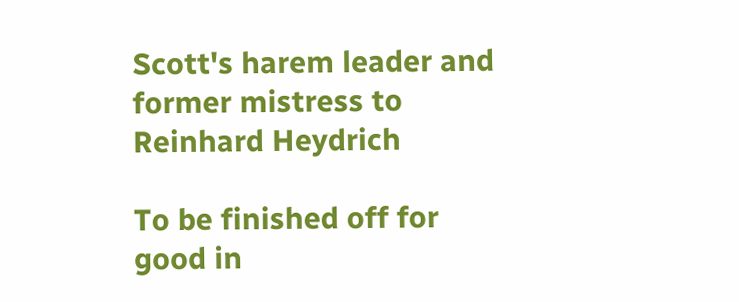Scott's harem leader and former mistress to Reinhard Heydrich

To be finished off for good in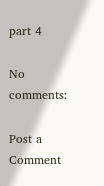part 4

No comments:

Post a Comment